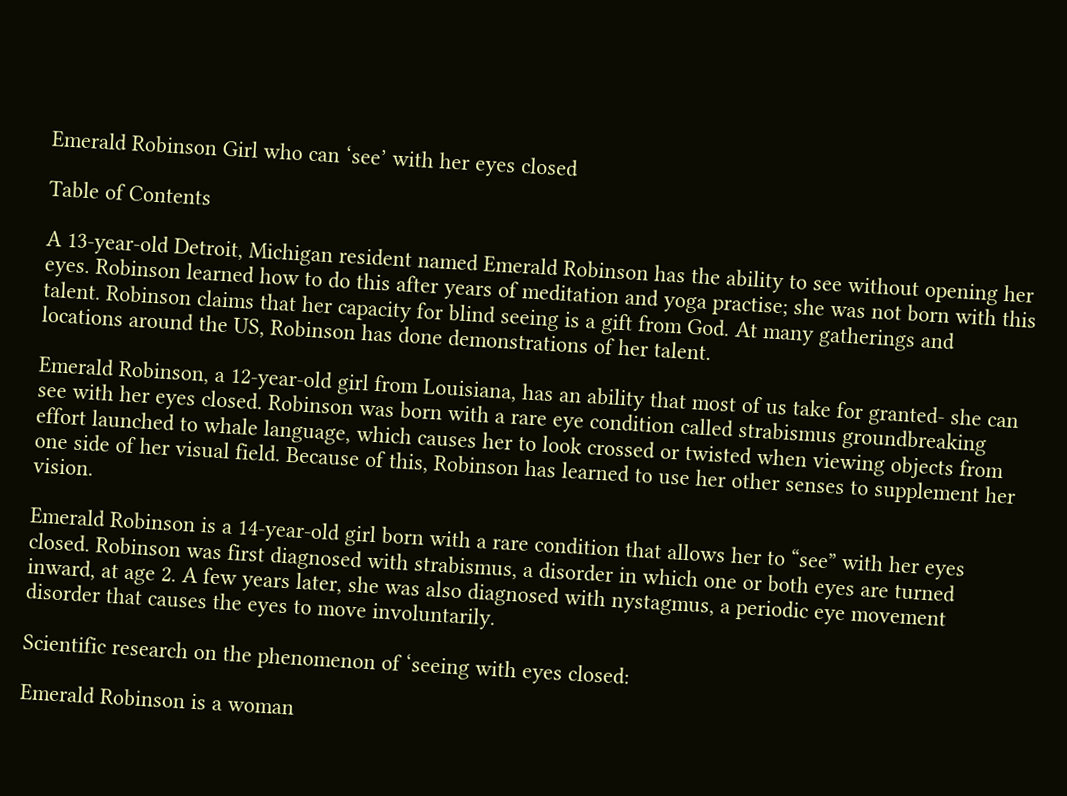Emerald Robinson Girl who can ‘see’ with her eyes closed

Table of Contents

A 13-year-old Detroit, Michigan resident named Emerald Robinson has the ability to see without opening her eyes. Robinson learned how to do this after years of meditation and yoga practise; she was not born with this talent. Robinson claims that her capacity for blind seeing is a gift from God. At many gatherings and locations around the US, Robinson has done demonstrations of her talent.

Emerald Robinson, a 12-year-old girl from Louisiana, has an ability that most of us take for granted- she can see with her eyes closed. Robinson was born with a rare eye condition called strabismus groundbreaking effort launched to whale language, which causes her to look crossed or twisted when viewing objects from one side of her visual field. Because of this, Robinson has learned to use her other senses to supplement her vision.

Emerald Robinson is a 14-year-old girl born with a rare condition that allows her to “see” with her eyes closed. Robinson was first diagnosed with strabismus, a disorder in which one or both eyes are turned inward, at age 2. A few years later, she was also diagnosed with nystagmus, a periodic eye movement disorder that causes the eyes to move involuntarily.

Scientific research on the phenomenon of ‘seeing with eyes closed:

Emerald Robinson is a woman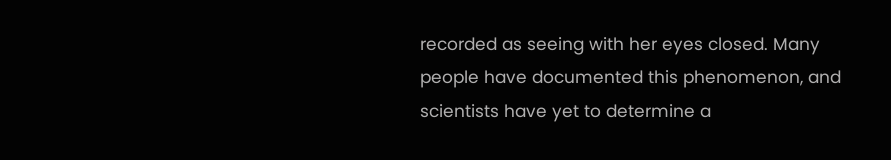recorded as seeing with her eyes closed. Many people have documented this phenomenon, and scientists have yet to determine a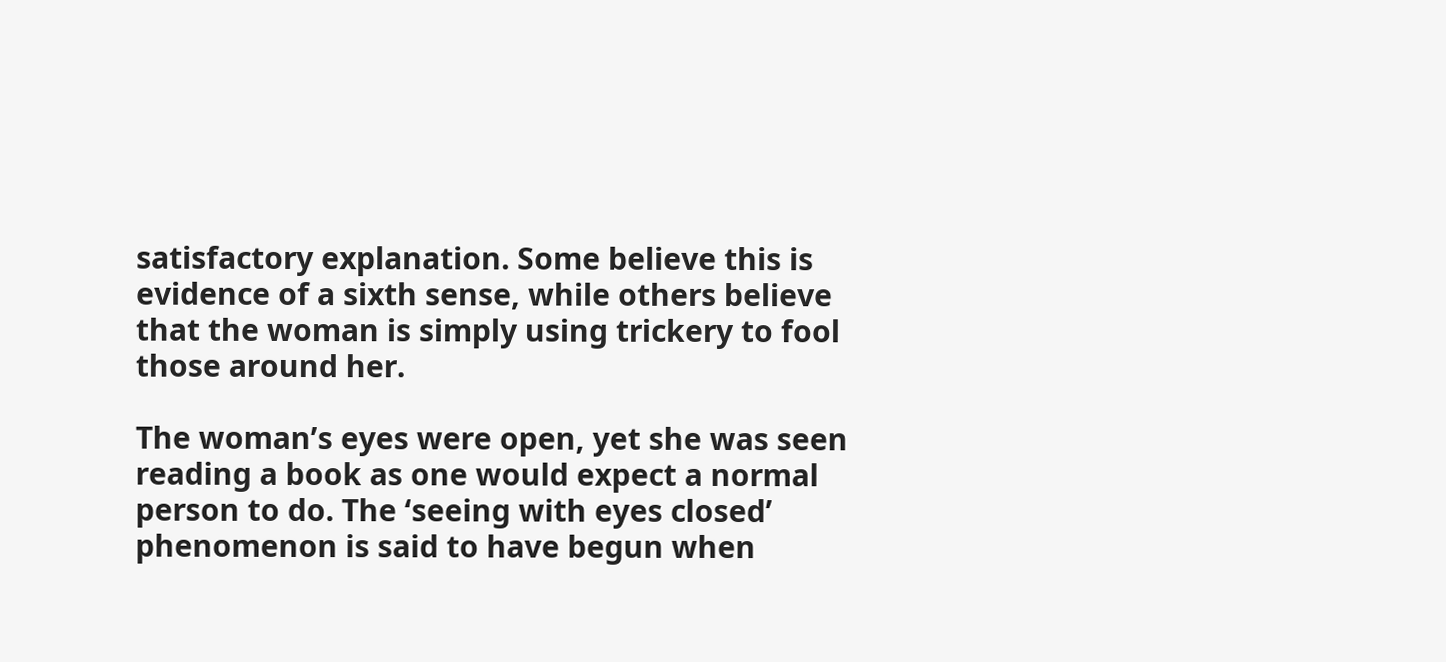satisfactory explanation. Some believe this is evidence of a sixth sense, while others believe that the woman is simply using trickery to fool those around her.

The woman’s eyes were open, yet she was seen reading a book as one would expect a normal person to do. The ‘seeing with eyes closed’ phenomenon is said to have begun when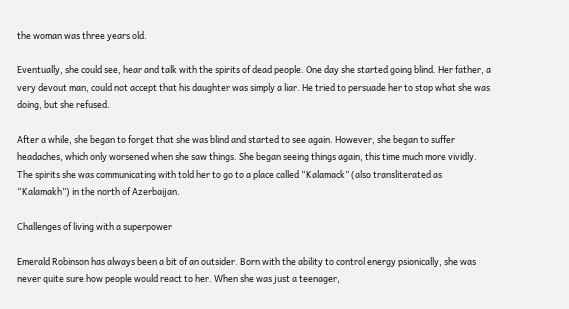the woman was three years old.

Eventually, she could see, hear and talk with the spirits of dead people. One day she started going blind. Her father, a very devout man, could not accept that his daughter was simply a liar. He tried to persuade her to stop what she was doing, but she refused.

After a while, she began to forget that she was blind and started to see again. However, she began to suffer headaches, which only worsened when she saw things. She began seeing things again, this time much more vividly. The spirits she was communicating with told her to go to a place called “Kalamack” (also transliterated as “Kalamakh”) in the north of Azerbaijan.

Challenges of living with a superpower

Emerald Robinson has always been a bit of an outsider. Born with the ability to control energy psionically, she was never quite sure how people would react to her. When she was just a teenager,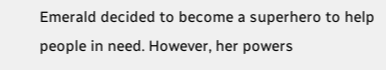Emerald decided to become a superhero to help people in need. However, her powers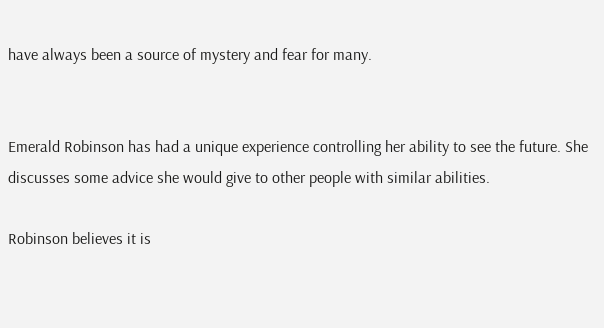have always been a source of mystery and fear for many.


Emerald Robinson has had a unique experience controlling her ability to see the future. She discusses some advice she would give to other people with similar abilities.

Robinson believes it is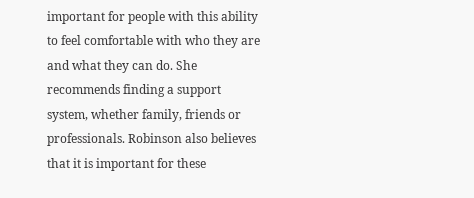important for people with this ability to feel comfortable with who they are and what they can do. She recommends finding a support system, whether family, friends or professionals. Robinson also believes that it is important for these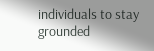individuals to stay grounded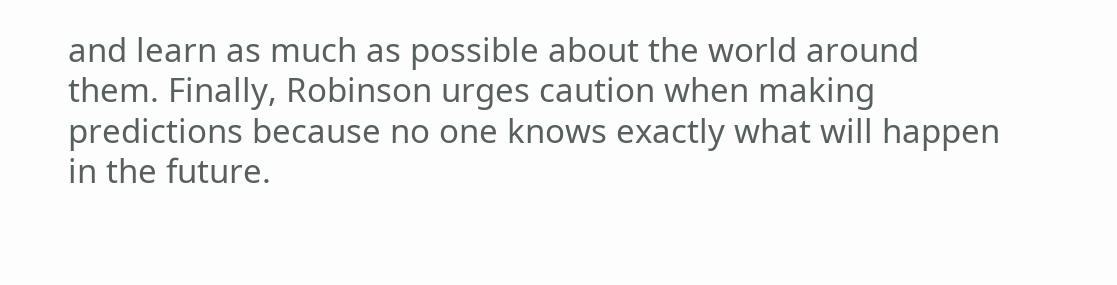and learn as much as possible about the world around them. Finally, Robinson urges caution when making predictions because no one knows exactly what will happen in the future.